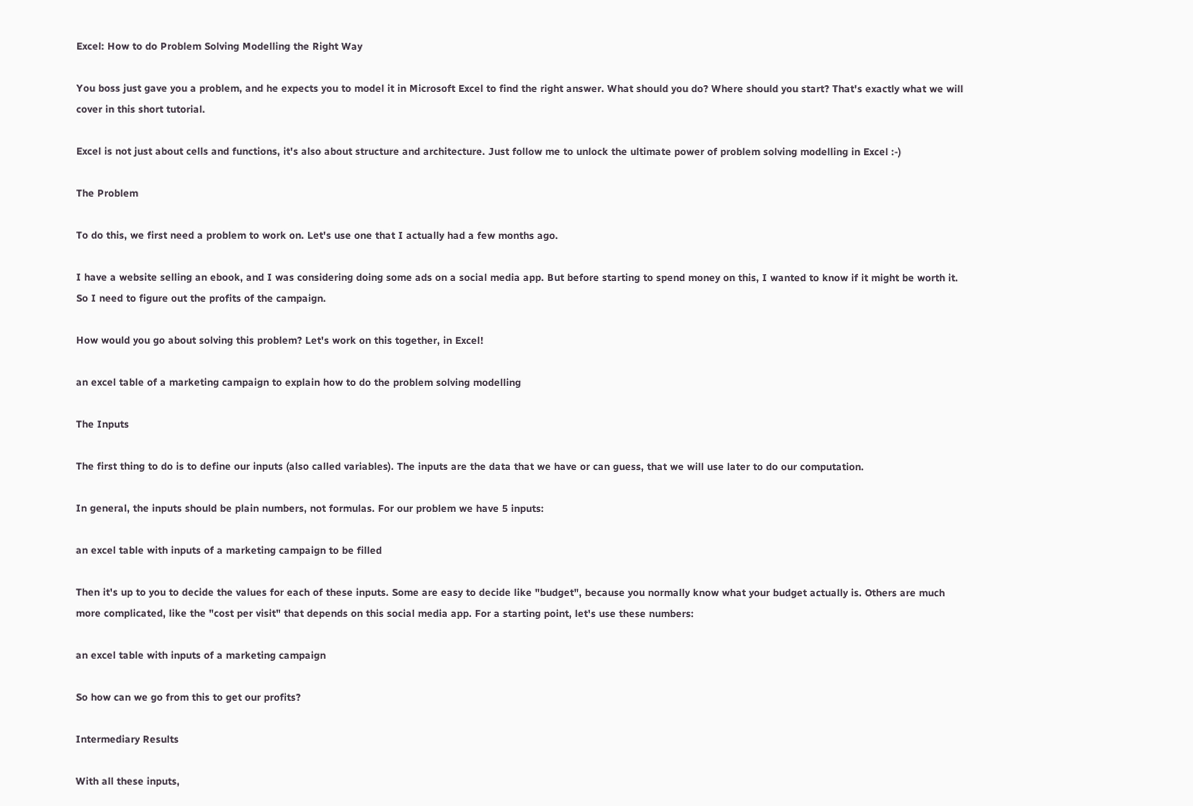Excel: How to do Problem Solving Modelling the Right Way

You boss just gave you a problem, and he expects you to model it in Microsoft Excel to find the right answer. What should you do? Where should you start? That's exactly what we will cover in this short tutorial.

Excel is not just about cells and functions, it's also about structure and architecture. Just follow me to unlock the ultimate power of problem solving modelling in Excel :-)

The Problem

To do this, we first need a problem to work on. Let's use one that I actually had a few months ago.

I have a website selling an ebook, and I was considering doing some ads on a social media app. But before starting to spend money on this, I wanted to know if it might be worth it. So I need to figure out the profits of the campaign.

How would you go about solving this problem? Let's work on this together, in Excel!

an excel table of a marketing campaign to explain how to do the problem solving modelling

The Inputs

The first thing to do is to define our inputs (also called variables). The inputs are the data that we have or can guess, that we will use later to do our computation.

In general, the inputs should be plain numbers, not formulas. For our problem we have 5 inputs:

an excel table with inputs of a marketing campaign to be filled

Then it's up to you to decide the values for each of these inputs. Some are easy to decide like "budget", because you normally know what your budget actually is. Others are much more complicated, like the "cost per visit" that depends on this social media app. For a starting point, let's use these numbers:

an excel table with inputs of a marketing campaign

So how can we go from this to get our profits?

Intermediary Results

With all these inputs,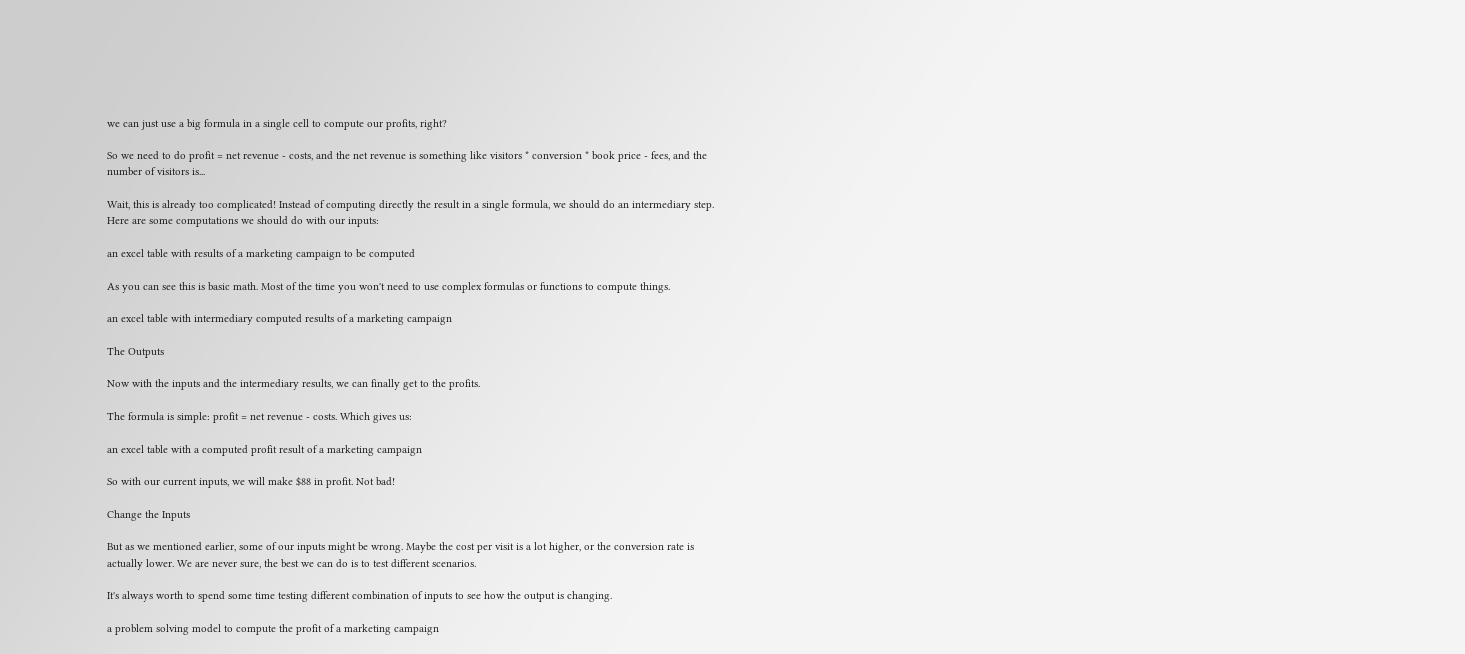we can just use a big formula in a single cell to compute our profits, right?

So we need to do profit = net revenue - costs, and the net revenue is something like visitors * conversion * book price - fees, and the number of visitors is...

Wait, this is already too complicated! Instead of computing directly the result in a single formula, we should do an intermediary step. Here are some computations we should do with our inputs:

an excel table with results of a marketing campaign to be computed

As you can see this is basic math. Most of the time you won't need to use complex formulas or functions to compute things.

an excel table with intermediary computed results of a marketing campaign

The Outputs

Now with the inputs and the intermediary results, we can finally get to the profits.

The formula is simple: profit = net revenue - costs. Which gives us:

an excel table with a computed profit result of a marketing campaign

So with our current inputs, we will make $88 in profit. Not bad!

Change the Inputs

But as we mentioned earlier, some of our inputs might be wrong. Maybe the cost per visit is a lot higher, or the conversion rate is actually lower. We are never sure, the best we can do is to test different scenarios.

It's always worth to spend some time testing different combination of inputs to see how the output is changing.

a problem solving model to compute the profit of a marketing campaign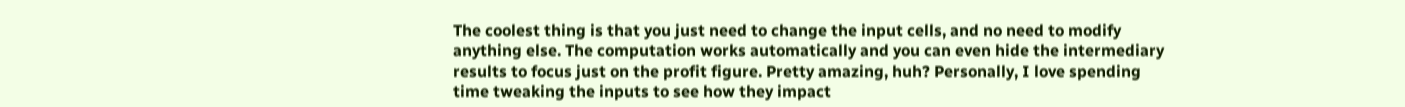The coolest thing is that you just need to change the input cells, and no need to modify anything else. The computation works automatically and you can even hide the intermediary results to focus just on the profit figure. Pretty amazing, huh? Personally, I love spending time tweaking the inputs to see how they impact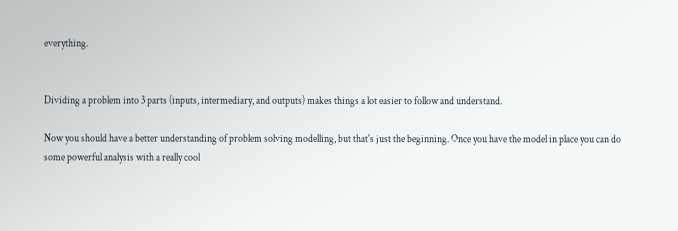everything.


Dividing a problem into 3 parts (inputs, intermediary, and outputs) makes things a lot easier to follow and understand.

Now you should have a better understanding of problem solving modelling, but that's just the beginning. Once you have the model in place you can do some powerful analysis with a really cool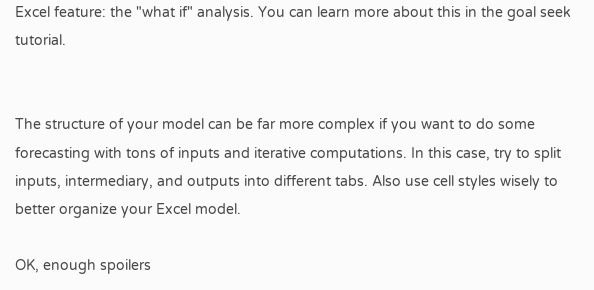Excel feature: the "what if" analysis. You can learn more about this in the goal seek tutorial.


The structure of your model can be far more complex if you want to do some forecasting with tons of inputs and iterative computations. In this case, try to split inputs, intermediary, and outputs into different tabs. Also use cell styles wisely to better organize your Excel model.

OK, enough spoilers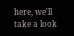here, we'll take a look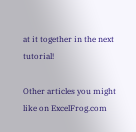at it together in the next tutorial!

Other articles you might like on ExcelFrog.com